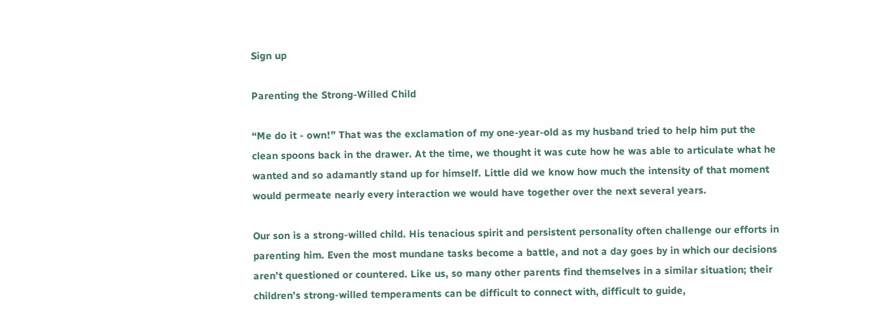Sign up

Parenting the Strong-Willed Child

“Me do it - own!” That was the exclamation of my one-year-old as my husband tried to help him put the clean spoons back in the drawer. At the time, we thought it was cute how he was able to articulate what he wanted and so adamantly stand up for himself. Little did we know how much the intensity of that moment would permeate nearly every interaction we would have together over the next several years.

Our son is a strong-willed child. His tenacious spirit and persistent personality often challenge our efforts in parenting him. Even the most mundane tasks become a battle, and not a day goes by in which our decisions aren’t questioned or countered. Like us, so many other parents find themselves in a similar situation; their children’s strong-willed temperaments can be difficult to connect with, difficult to guide,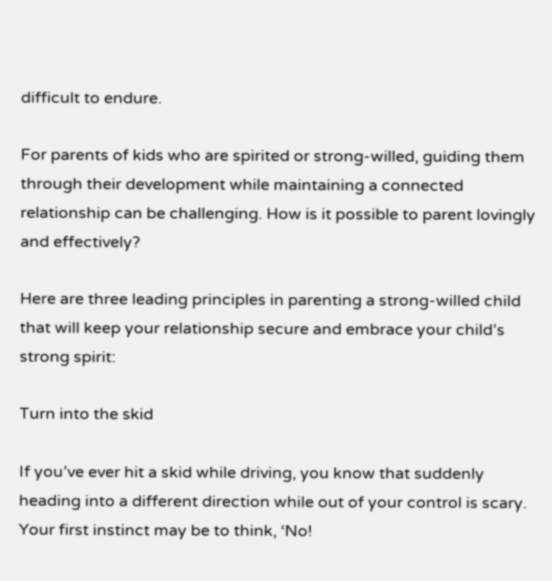difficult to endure.

For parents of kids who are spirited or strong-willed, guiding them through their development while maintaining a connected relationship can be challenging. How is it possible to parent lovingly and effectively?

Here are three leading principles in parenting a strong-willed child that will keep your relationship secure and embrace your child’s strong spirit:

Turn into the skid

If you’ve ever hit a skid while driving, you know that suddenly heading into a different direction while out of your control is scary. Your first instinct may be to think, ‘No!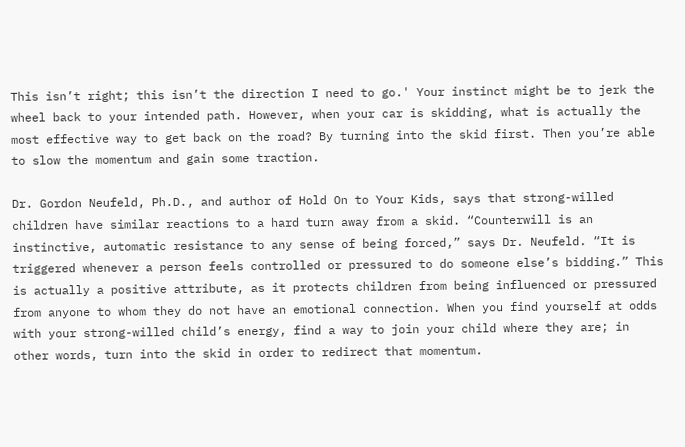This isn’t right; this isn’t the direction I need to go.' Your instinct might be to jerk the wheel back to your intended path. However, when your car is skidding, what is actually the most effective way to get back on the road? By turning into the skid first. Then you’re able to slow the momentum and gain some traction.

Dr. Gordon Neufeld, Ph.D., and author of Hold On to Your Kids, says that strong-willed children have similar reactions to a hard turn away from a skid. “Counterwill is an instinctive, automatic resistance to any sense of being forced,” says Dr. Neufeld. “It is triggered whenever a person feels controlled or pressured to do someone else’s bidding.” This is actually a positive attribute, as it protects children from being influenced or pressured from anyone to whom they do not have an emotional connection. When you find yourself at odds with your strong-willed child’s energy, find a way to join your child where they are; in other words, turn into the skid in order to redirect that momentum.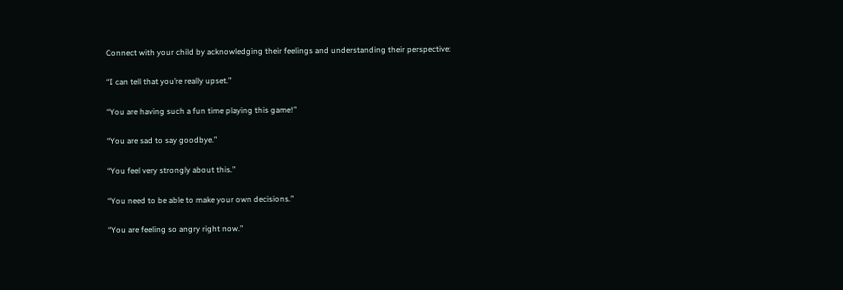Connect with your child by acknowledging their feelings and understanding their perspective:

“I can tell that you’re really upset.”

“You are having such a fun time playing this game!”

“You are sad to say goodbye.”

“You feel very strongly about this.”

“You need to be able to make your own decisions.”

“You are feeling so angry right now.”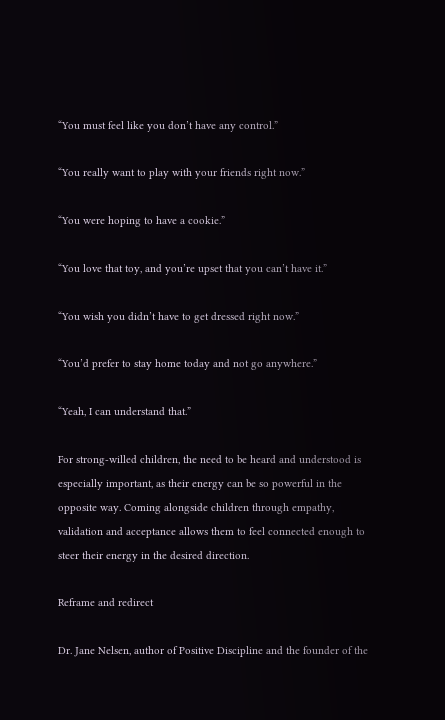“You must feel like you don’t have any control.”

“You really want to play with your friends right now.”

“You were hoping to have a cookie.”

“You love that toy, and you’re upset that you can’t have it.”

“You wish you didn’t have to get dressed right now.”

“You’d prefer to stay home today and not go anywhere.”

“Yeah, I can understand that.”

For strong-willed children, the need to be heard and understood is especially important, as their energy can be so powerful in the opposite way. Coming alongside children through empathy, validation and acceptance allows them to feel connected enough to steer their energy in the desired direction.

Reframe and redirect

Dr. Jane Nelsen, author of Positive Discipline and the founder of the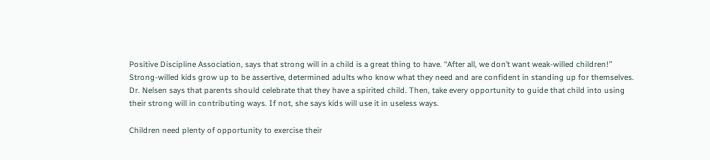Positive Discipline Association, says that strong will in a child is a great thing to have. “After all, we don’t want weak-willed children!” Strong-willed kids grow up to be assertive, determined adults who know what they need and are confident in standing up for themselves. Dr. Nelsen says that parents should celebrate that they have a spirited child. Then, take every opportunity to guide that child into using their strong will in contributing ways. If not, she says kids will use it in useless ways.

Children need plenty of opportunity to exercise their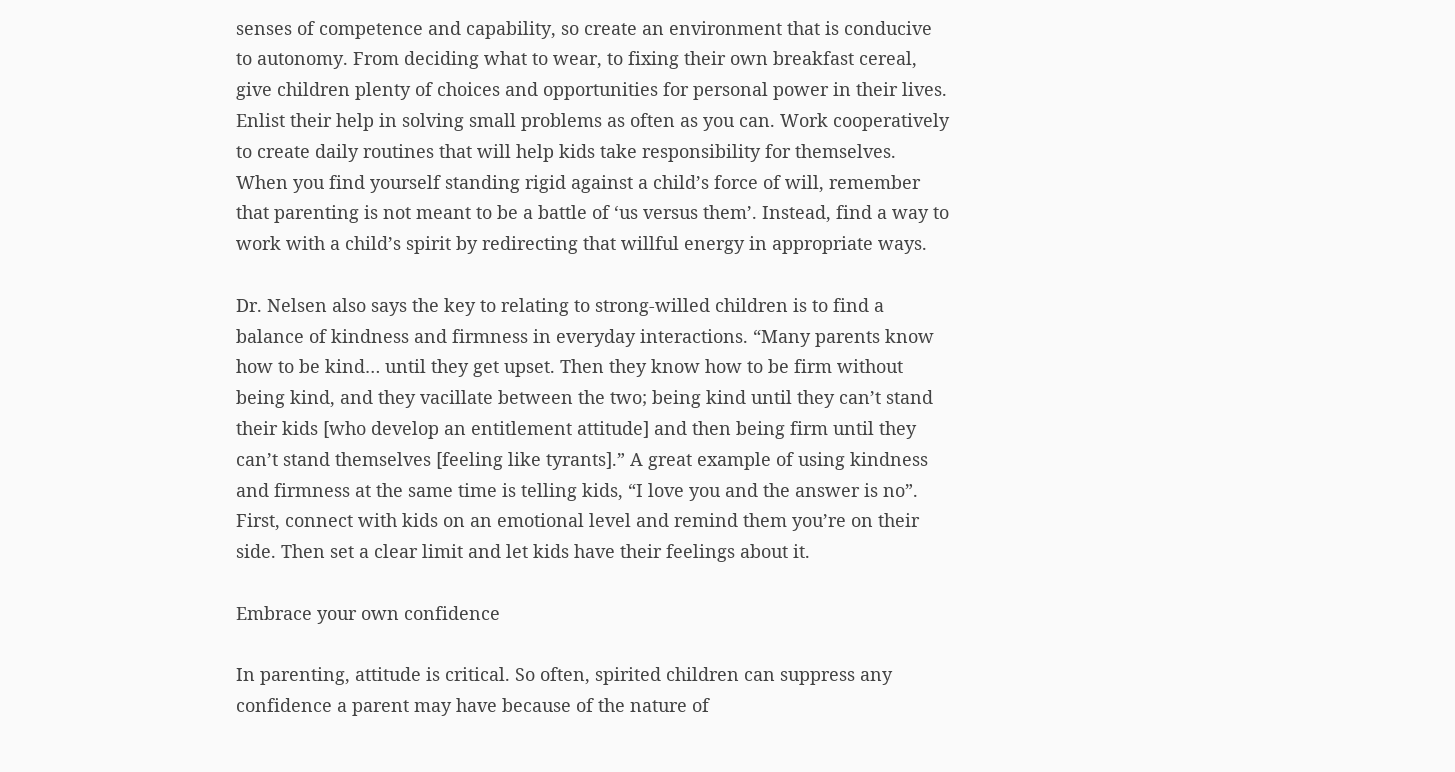senses of competence and capability, so create an environment that is conducive to autonomy. From deciding what to wear, to fixing their own breakfast cereal, give children plenty of choices and opportunities for personal power in their lives. Enlist their help in solving small problems as often as you can. Work cooperatively to create daily routines that will help kids take responsibility for themselves. When you find yourself standing rigid against a child’s force of will, remember that parenting is not meant to be a battle of ‘us versus them’. Instead, find a way to work with a child’s spirit by redirecting that willful energy in appropriate ways.

Dr. Nelsen also says the key to relating to strong-willed children is to find a balance of kindness and firmness in everyday interactions. “Many parents know how to be kind… until they get upset. Then they know how to be firm without being kind, and they vacillate between the two; being kind until they can’t stand their kids [who develop an entitlement attitude] and then being firm until they can’t stand themselves [feeling like tyrants].” A great example of using kindness and firmness at the same time is telling kids, “I love you and the answer is no”. First, connect with kids on an emotional level and remind them you’re on their side. Then set a clear limit and let kids have their feelings about it.

Embrace your own confidence

In parenting, attitude is critical. So often, spirited children can suppress any confidence a parent may have because of the nature of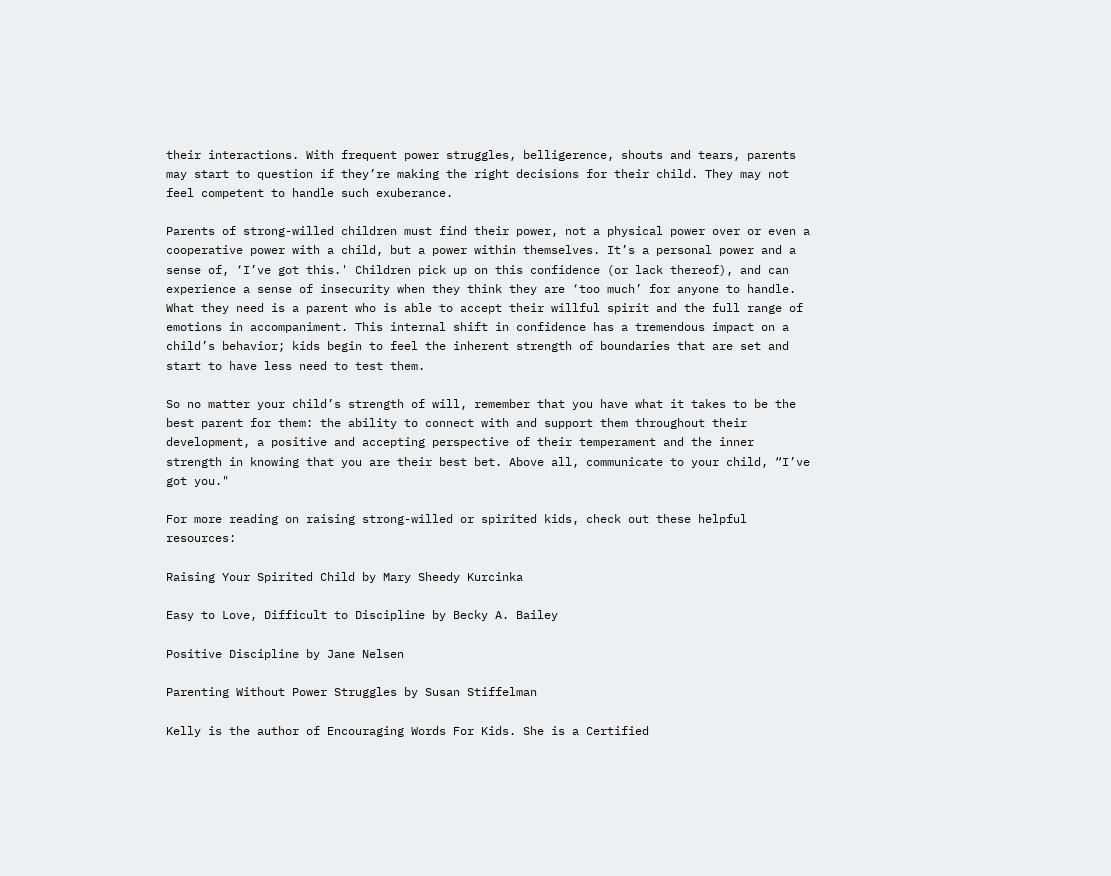their interactions. With frequent power struggles, belligerence, shouts and tears, parents may start to question if they’re making the right decisions for their child. They may not feel competent to handle such exuberance.

Parents of strong-willed children must find their power, not a physical power over or even a cooperative power with a child, but a power within themselves. It’s a personal power and a sense of, ‘I’ve got this.' Children pick up on this confidence (or lack thereof), and can experience a sense of insecurity when they think they are ‘too much’ for anyone to handle. What they need is a parent who is able to accept their willful spirit and the full range of emotions in accompaniment. This internal shift in confidence has a tremendous impact on a child’s behavior; kids begin to feel the inherent strength of boundaries that are set and start to have less need to test them.

So no matter your child’s strength of will, remember that you have what it takes to be the best parent for them: the ability to connect with and support them throughout their development, a positive and accepting perspective of their temperament and the inner strength in knowing that you are their best bet. Above all, communicate to your child, “I’ve got you."

For more reading on raising strong-willed or spirited kids, check out these helpful resources:

Raising Your Spirited Child by Mary Sheedy Kurcinka

Easy to Love, Difficult to Discipline by Becky A. Bailey

Positive Discipline by Jane Nelsen

Parenting Without Power Struggles by Susan Stiffelman

Kelly is the author of Encouraging Words For Kids. She is a Certified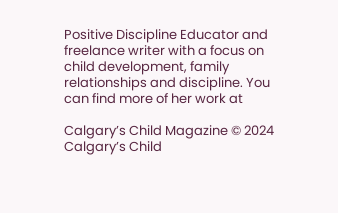Positive Discipline Educator and freelance writer with a focus on child development, family relationships and discipline. You can find more of her work at

Calgary’s Child Magazine © 2024 Calgary’s Child